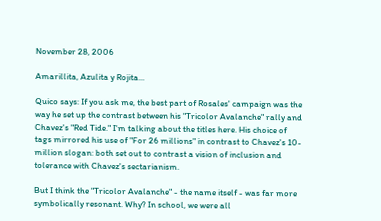November 28, 2006

Amarillita, Azulita y Rojita...

Quico says: If you ask me, the best part of Rosales' campaign was the way he set up the contrast between his "Tricolor Avalanche" rally and Chavez's "Red Tide." I'm talking about the titles here. His choice of tags mirrored his use of "For 26 millions" in contrast to Chavez's 10-million slogan: both set out to contrast a vision of inclusion and tolerance with Chavez's sectarianism.

But I think the "Tricolor Avalanche" - the name itself - was far more symbolically resonant. Why? In school, we were all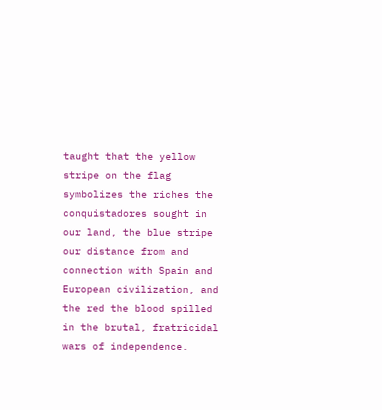taught that the yellow stripe on the flag symbolizes the riches the conquistadores sought in our land, the blue stripe our distance from and connection with Spain and European civilization, and the red the blood spilled in the brutal, fratricidal wars of independence.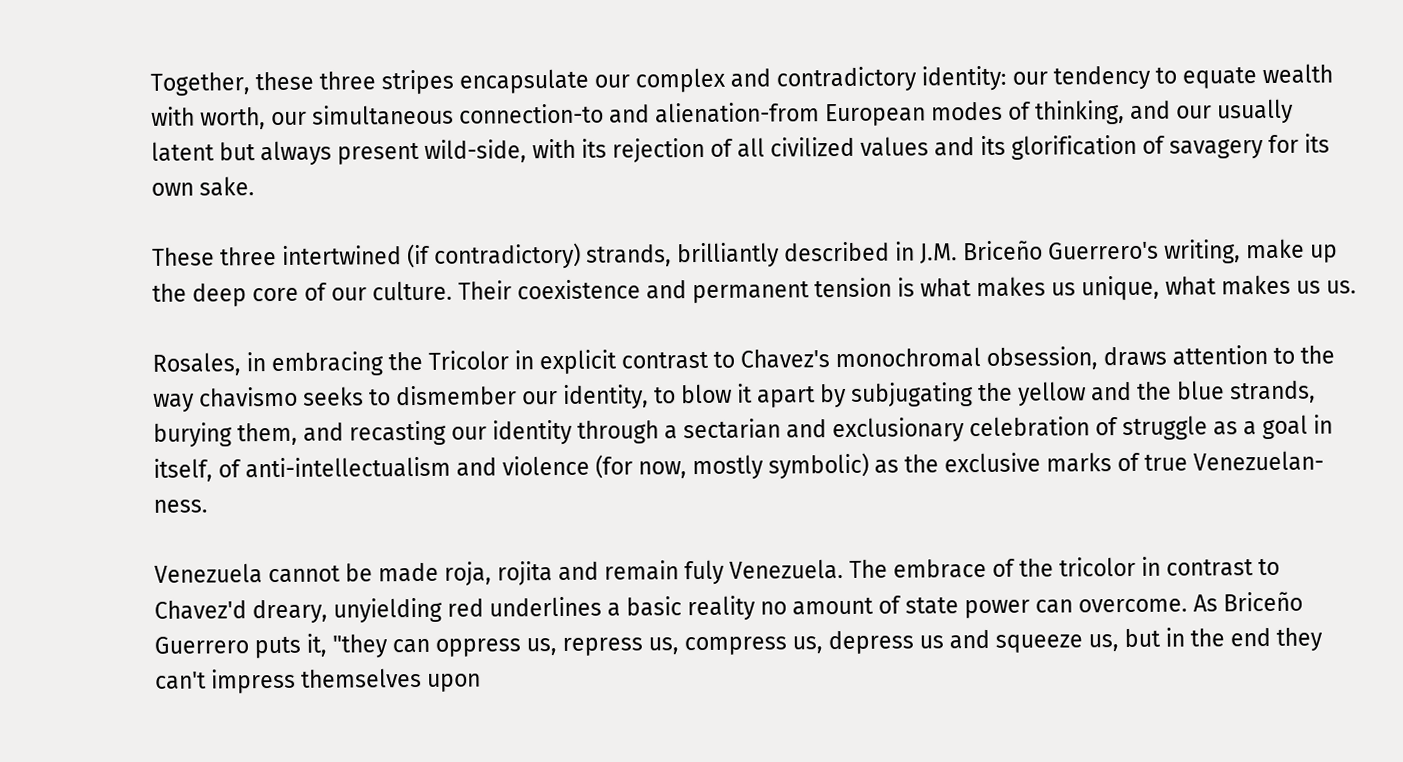Together, these three stripes encapsulate our complex and contradictory identity: our tendency to equate wealth with worth, our simultaneous connection-to and alienation-from European modes of thinking, and our usually latent but always present wild-side, with its rejection of all civilized values and its glorification of savagery for its own sake.

These three intertwined (if contradictory) strands, brilliantly described in J.M. Briceño Guerrero's writing, make up the deep core of our culture. Their coexistence and permanent tension is what makes us unique, what makes us us.

Rosales, in embracing the Tricolor in explicit contrast to Chavez's monochromal obsession, draws attention to the way chavismo seeks to dismember our identity, to blow it apart by subjugating the yellow and the blue strands, burying them, and recasting our identity through a sectarian and exclusionary celebration of struggle as a goal in itself, of anti-intellectualism and violence (for now, mostly symbolic) as the exclusive marks of true Venezuelan-ness.

Venezuela cannot be made roja, rojita and remain fuly Venezuela. The embrace of the tricolor in contrast to Chavez'd dreary, unyielding red underlines a basic reality no amount of state power can overcome. As Briceño Guerrero puts it, "they can oppress us, repress us, compress us, depress us and squeeze us, but in the end they can't impress themselves upon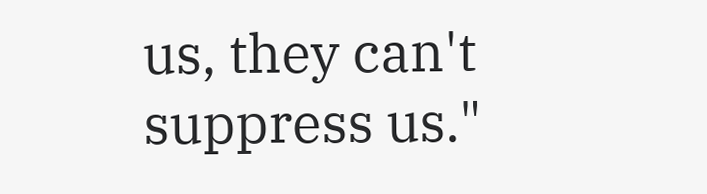us, they can't suppress us."